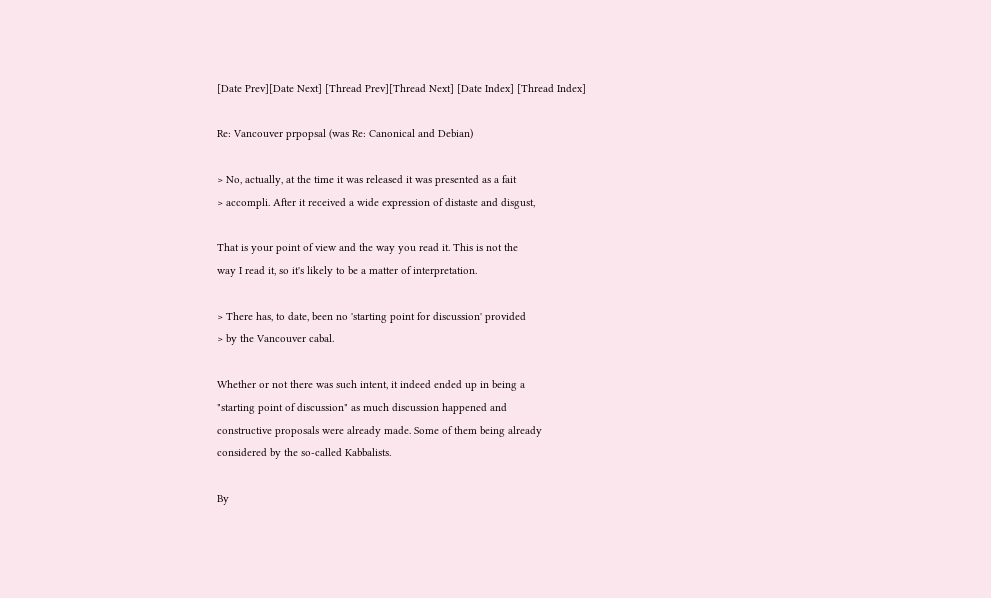[Date Prev][Date Next] [Thread Prev][Thread Next] [Date Index] [Thread Index]

Re: Vancouver prpopsal (was Re: Canonical and Debian)

> No, actually, at the time it was released it was presented as a fait
> accompli. After it received a wide expression of distaste and disgust,

That is your point of view and the way you read it. This is not the
way I read it, so it's likely to be a matter of interpretation.

> There has, to date, been no 'starting point for discussion' provided
> by the Vancouver cabal.

Whether or not there was such intent, it indeed ended up in being a
"starting point of discussion" as much discussion happened and
constructive proposals were already made. Some of them being already
considered by the so-called Kabbalists.

By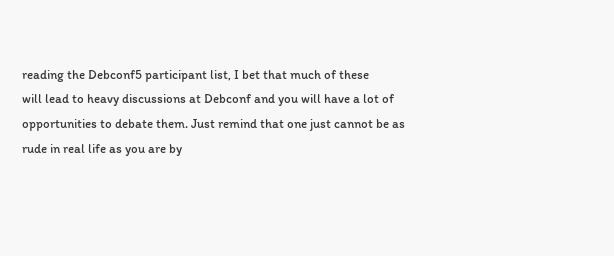reading the Debconf5 participant list, I bet that much of these
will lead to heavy discussions at Debconf and you will have a lot of
opportunities to debate them. Just remind that one just cannot be as
rude in real life as you are by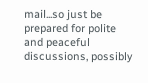mail...so just be prepared for polite
and peaceful discussions, possibly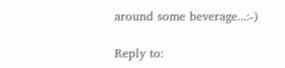around some beverage...:-)

Reply to: